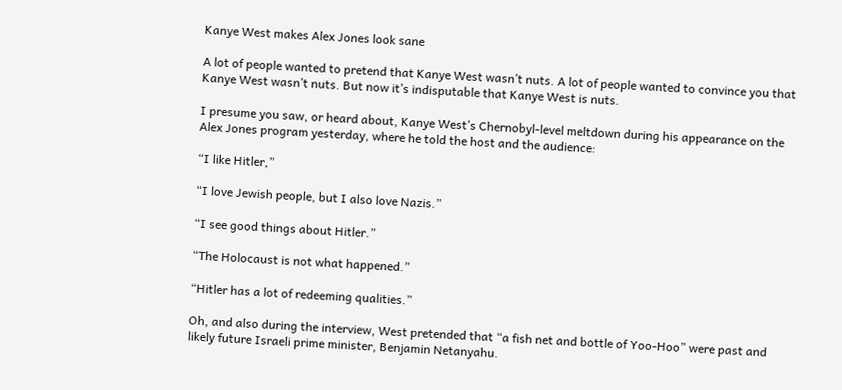Kanye West makes Alex Jones look sane

A lot of people wanted to pretend that Kanye West wasn’t nuts. A lot of people wanted to convince you that Kanye West wasn’t nuts. But now it’s indisputable that Kanye West is nuts.

I presume you saw, or heard about, Kanye West’s Chernobyl-level meltdown during his appearance on the Alex Jones program yesterday, where he told the host and the audience:

“I like Hitler,”

“I love Jewish people, but I also love Nazis.”

“I see good things about Hitler.”

“The Holocaust is not what happened.”

“Hitler has a lot of redeeming qualities.”

Oh, and also during the interview, West pretended that “a fish net and bottle of Yoo-Hoo” were past and likely future Israeli prime minister, Benjamin Netanyahu.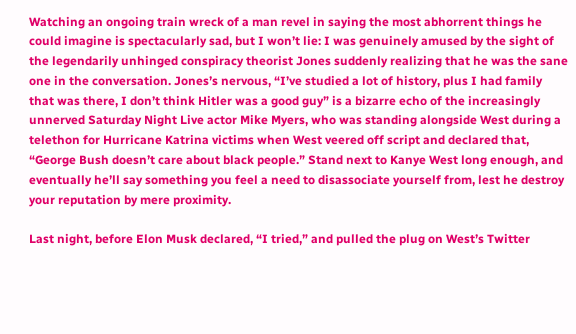Watching an ongoing train wreck of a man revel in saying the most abhorrent things he could imagine is spectacularly sad, but I won’t lie: I was genuinely amused by the sight of the legendarily unhinged conspiracy theorist Jones suddenly realizing that he was the sane one in the conversation. Jones’s nervous, “I’ve studied a lot of history, plus I had family that was there, I don’t think Hitler was a good guy” is a bizarre echo of the increasingly unnerved Saturday Night Live actor Mike Myers, who was standing alongside West during a telethon for Hurricane Katrina victims when West veered off script and declared that, “George Bush doesn’t care about black people.” Stand next to Kanye West long enough, and eventually he’ll say something you feel a need to disassociate yourself from, lest he destroy your reputation by mere proximity.

Last night, before Elon Musk declared, “I tried,” and pulled the plug on West’s Twitter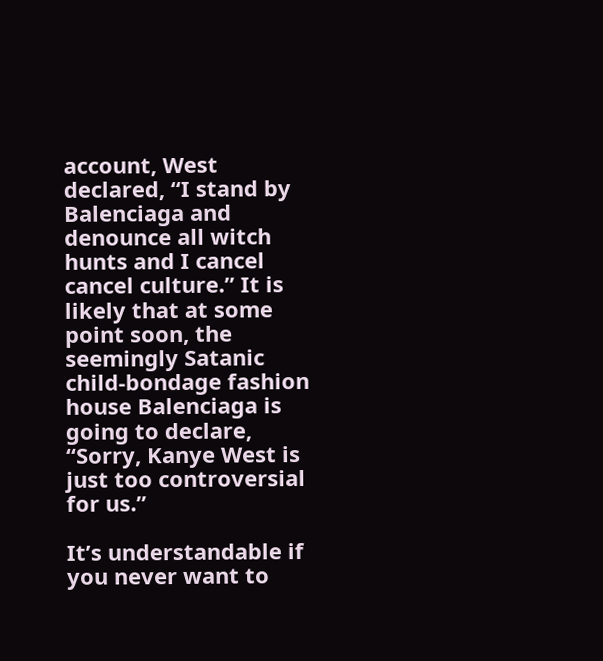account, West declared, “I stand by Balenciaga and denounce all witch hunts and I cancel cancel culture.” It is likely that at some point soon, the seemingly Satanic child-bondage fashion house Balenciaga is going to declare, “Sorry, Kanye West is just too controversial for us.”

It’s understandable if you never want to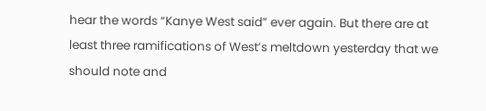hear the words “Kanye West said” ever again. But there are at least three ramifications of West’s meltdown yesterday that we should note and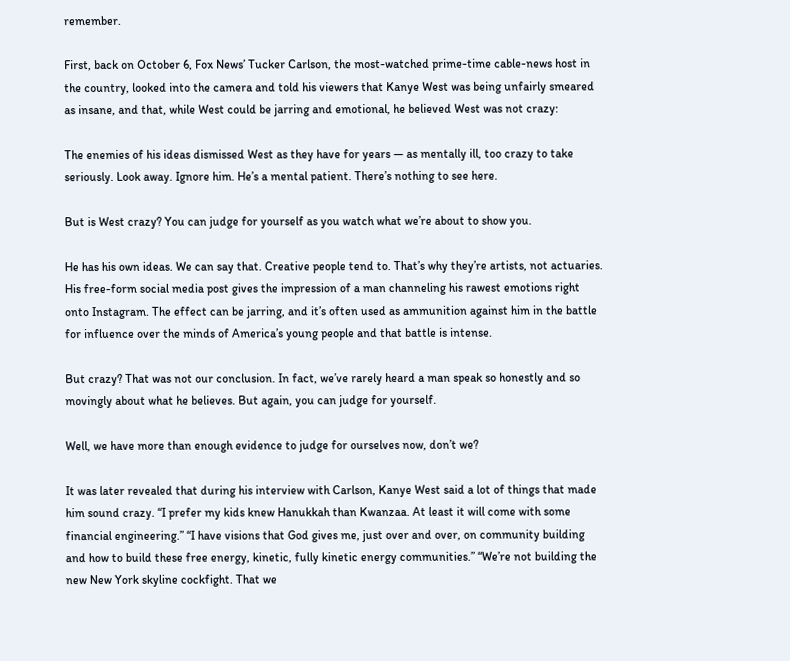remember.

First, back on October 6, Fox News’ Tucker Carlson, the most-watched prime-time cable-news host in the country, looked into the camera and told his viewers that Kanye West was being unfairly smeared as insane, and that, while West could be jarring and emotional, he believed West was not crazy:

The enemies of his ideas dismissed West as they have for years — as mentally ill, too crazy to take seriously. Look away. Ignore him. He’s a mental patient. There’s nothing to see here.

But is West crazy? You can judge for yourself as you watch what we’re about to show you.

He has his own ideas. We can say that. Creative people tend to. That’s why they’re artists, not actuaries. His free-form social media post gives the impression of a man channeling his rawest emotions right onto Instagram. The effect can be jarring, and it’s often used as ammunition against him in the battle for influence over the minds of America’s young people and that battle is intense.

But crazy? That was not our conclusion. In fact, we’ve rarely heard a man speak so honestly and so movingly about what he believes. But again, you can judge for yourself.

Well, we have more than enough evidence to judge for ourselves now, don’t we?

It was later revealed that during his interview with Carlson, Kanye West said a lot of things that made him sound crazy. “I prefer my kids knew Hanukkah than Kwanzaa. At least it will come with some financial engineering.” “I have visions that God gives me, just over and over, on community building and how to build these free energy, kinetic, fully kinetic energy communities.” “We’re not building the new New York skyline cockfight. That we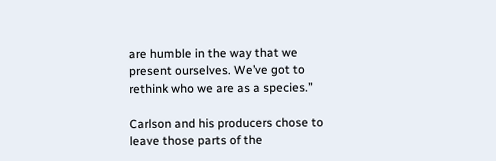are humble in the way that we present ourselves. We’ve got to rethink who we are as a species.”

Carlson and his producers chose to leave those parts of the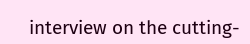interview on the cutting-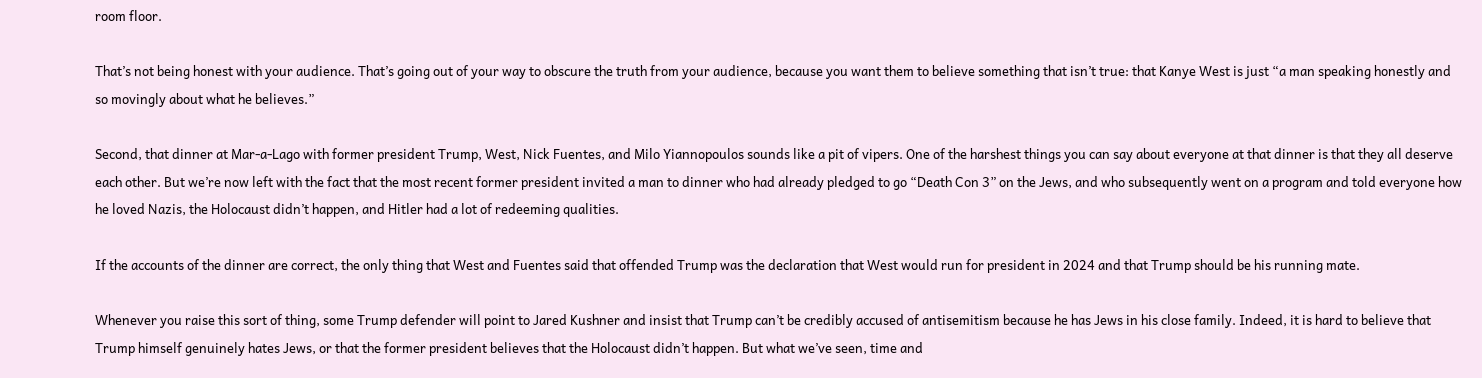room floor.

That’s not being honest with your audience. That’s going out of your way to obscure the truth from your audience, because you want them to believe something that isn’t true: that Kanye West is just “a man speaking honestly and so movingly about what he believes.”

Second, that dinner at Mar-a-Lago with former president Trump, West, Nick Fuentes, and Milo Yiannopoulos sounds like a pit of vipers. One of the harshest things you can say about everyone at that dinner is that they all deserve each other. But we’re now left with the fact that the most recent former president invited a man to dinner who had already pledged to go “Death Con 3” on the Jews, and who subsequently went on a program and told everyone how he loved Nazis, the Holocaust didn’t happen, and Hitler had a lot of redeeming qualities.

If the accounts of the dinner are correct, the only thing that West and Fuentes said that offended Trump was the declaration that West would run for president in 2024 and that Trump should be his running mate.

Whenever you raise this sort of thing, some Trump defender will point to Jared Kushner and insist that Trump can’t be credibly accused of antisemitism because he has Jews in his close family. Indeed, it is hard to believe that Trump himself genuinely hates Jews, or that the former president believes that the Holocaust didn’t happen. But what we’ve seen, time and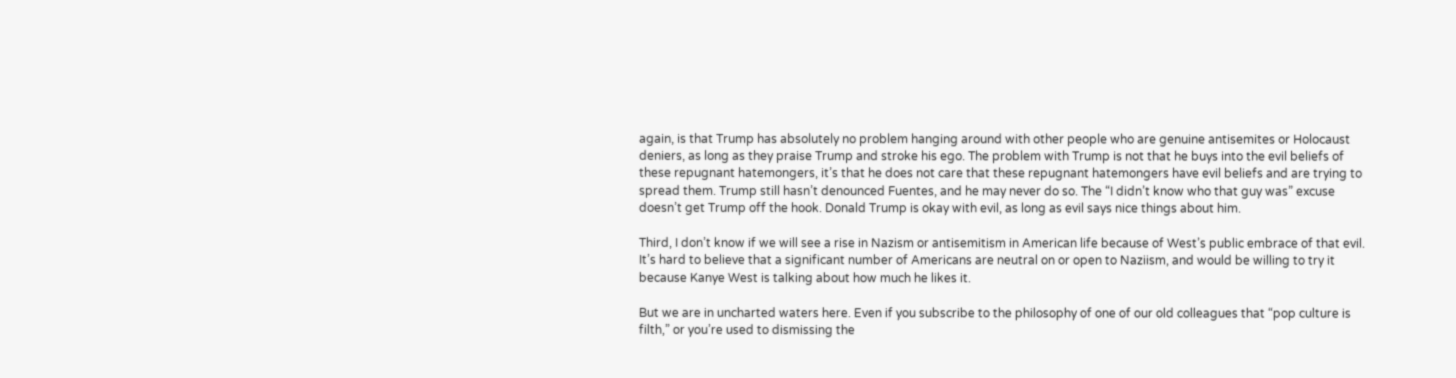again, is that Trump has absolutely no problem hanging around with other people who are genuine antisemites or Holocaust deniers, as long as they praise Trump and stroke his ego. The problem with Trump is not that he buys into the evil beliefs of these repugnant hatemongers, it’s that he does not care that these repugnant hatemongers have evil beliefs and are trying to spread them. Trump still hasn’t denounced Fuentes, and he may never do so. The “I didn’t know who that guy was” excuse doesn’t get Trump off the hook. Donald Trump is okay with evil, as long as evil says nice things about him.

Third, I don’t know if we will see a rise in Nazism or antisemitism in American life because of West’s public embrace of that evil. It’s hard to believe that a significant number of Americans are neutral on or open to Naziism, and would be willing to try it because Kanye West is talking about how much he likes it.

But we are in uncharted waters here. Even if you subscribe to the philosophy of one of our old colleagues that “pop culture is filth,” or you’re used to dismissing the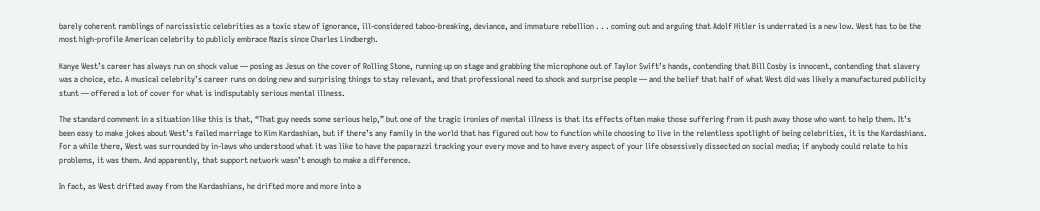barely coherent ramblings of narcissistic celebrities as a toxic stew of ignorance, ill-considered taboo-breaking, deviance, and immature rebellion . . . coming out and arguing that Adolf Hitler is underrated is a new low. West has to be the most high-profile American celebrity to publicly embrace Nazis since Charles Lindbergh.

Kanye West’s career has always run on shock value — posing as Jesus on the cover of Rolling Stone, running up on stage and grabbing the microphone out of Taylor Swift’s hands, contending that Bill Cosby is innocent, contending that slavery was a choice, etc. A musical celebrity’s career runs on doing new and surprising things to stay relevant, and that professional need to shock and surprise people — and the belief that half of what West did was likely a manufactured publicity stunt — offered a lot of cover for what is indisputably serious mental illness.

The standard comment in a situation like this is that, “That guy needs some serious help,” but one of the tragic ironies of mental illness is that its effects often make those suffering from it push away those who want to help them. It’s been easy to make jokes about West’s failed marriage to Kim Kardashian, but if there’s any family in the world that has figured out how to function while choosing to live in the relentless spotlight of being celebrities, it is the Kardashians. For a while there, West was surrounded by in-laws who understood what it was like to have the paparazzi tracking your every move and to have every aspect of your life obsessively dissected on social media; if anybody could relate to his problems, it was them. And apparently, that support network wasn’t enough to make a difference.

In fact, as West drifted away from the Kardashians, he drifted more and more into a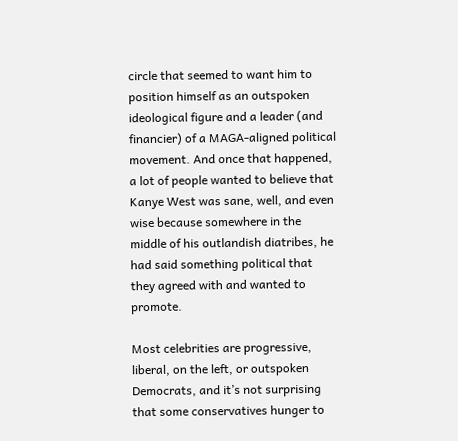circle that seemed to want him to position himself as an outspoken ideological figure and a leader (and financier) of a MAGA-aligned political movement. And once that happened, a lot of people wanted to believe that Kanye West was sane, well, and even wise because somewhere in the middle of his outlandish diatribes, he had said something political that they agreed with and wanted to promote.

Most celebrities are progressive, liberal, on the left, or outspoken Democrats, and it’s not surprising that some conservatives hunger to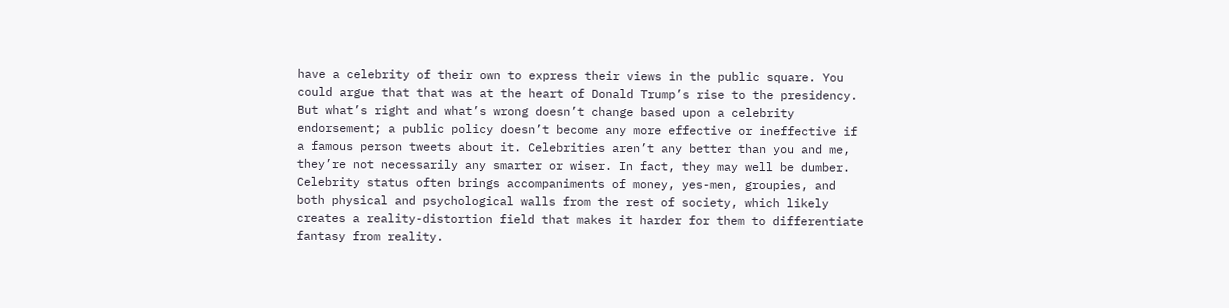have a celebrity of their own to express their views in the public square. You could argue that that was at the heart of Donald Trump’s rise to the presidency. But what’s right and what’s wrong doesn’t change based upon a celebrity endorsement; a public policy doesn’t become any more effective or ineffective if a famous person tweets about it. Celebrities aren’t any better than you and me, they’re not necessarily any smarter or wiser. In fact, they may well be dumber. Celebrity status often brings accompaniments of money, yes-men, groupies, and both physical and psychological walls from the rest of society, which likely creates a reality-distortion field that makes it harder for them to differentiate fantasy from reality.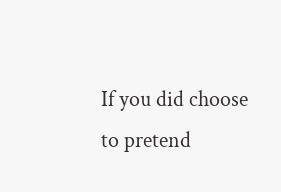If you did choose to pretend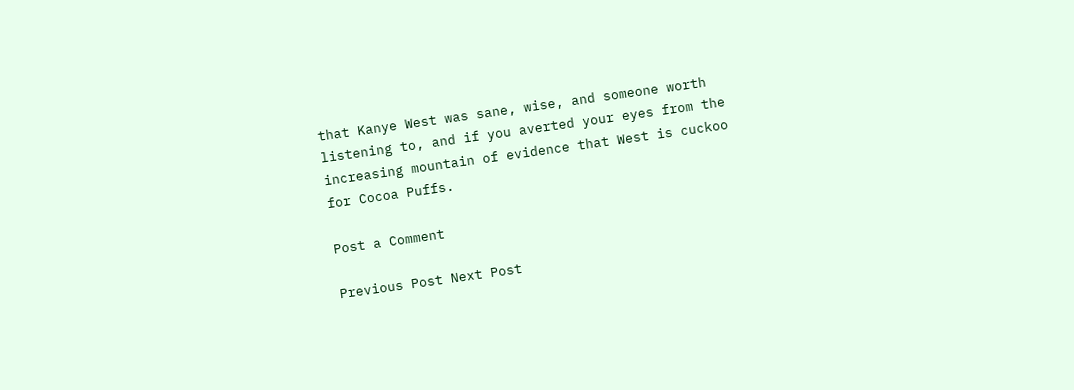that Kanye West was sane, wise, and someone worth listening to, and if you averted your eyes from the increasing mountain of evidence that West is cuckoo for Cocoa Puffs.

Post a Comment

Previous Post Next Post